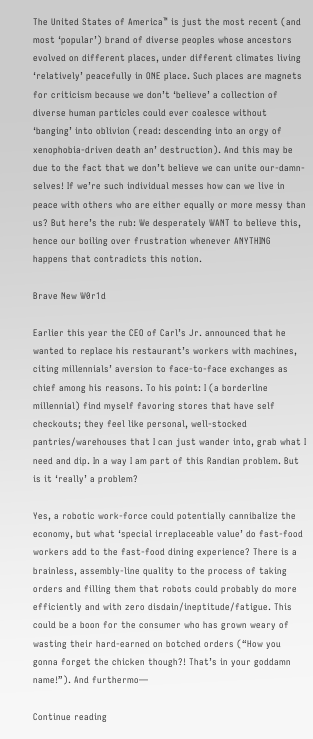The United States of America™ is just the most recent (and most ‘popular’) brand of diverse peoples whose ancestors evolved on different places, under different climates living ‘relatively’ peacefully in ONE place. Such places are magnets for criticism because we don’t ‘believe’ a collection of diverse human particles could ever coalesce without ‘banging’ into oblivion (read: descending into an orgy of xenophobia-driven death an’ destruction). And this may be due to the fact that we don’t believe we can unite our-damn-selves! If we’re such individual messes how can we live in peace with others who are either equally or more messy than us? But here’s the rub: We desperately WANT to believe this, hence our boiling over frustration whenever ANYTHING happens that contradicts this notion.

Brave New W0r1d

Earlier this year the CEO of Carl’s Jr. announced that he wanted to replace his restaurant’s workers with machines, citing millennials’ aversion to face-to-face exchanges as chief among his reasons. To his point: I (a borderline millennial) find myself favoring stores that have self checkouts; they feel like personal, well-stocked pantries/warehouses that I can just wander into, grab what I need and dip. In a way I am part of this Randian problem. But is it ‘really’ a problem?

Yes, a robotic work-force could potentially cannibalize the economy, but what ‘special irreplaceable value’ do fast-food workers add to the fast-food dining experience? There is a brainless, assembly-line quality to the process of taking orders and filling them that robots could probably do more efficiently and with zero disdain/ineptitude/fatigue. This could be a boon for the consumer who has grown weary of wasting their hard-earned on botched orders (“How you gonna forget the chicken though?! That’s in your goddamn name!”). And furthermo—

Continue reading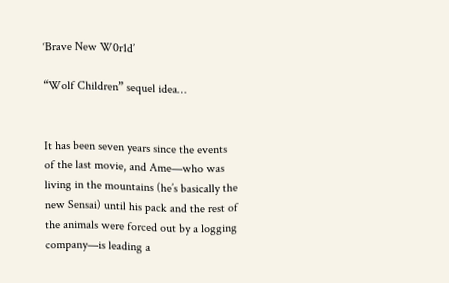‘Brave New W0r1d’

“Wolf Children” sequel idea…


It has been seven years since the events of the last movie, and Ame—who was living in the mountains (he’s basically the new Sensai) until his pack and the rest of the animals were forced out by a logging company—is leading a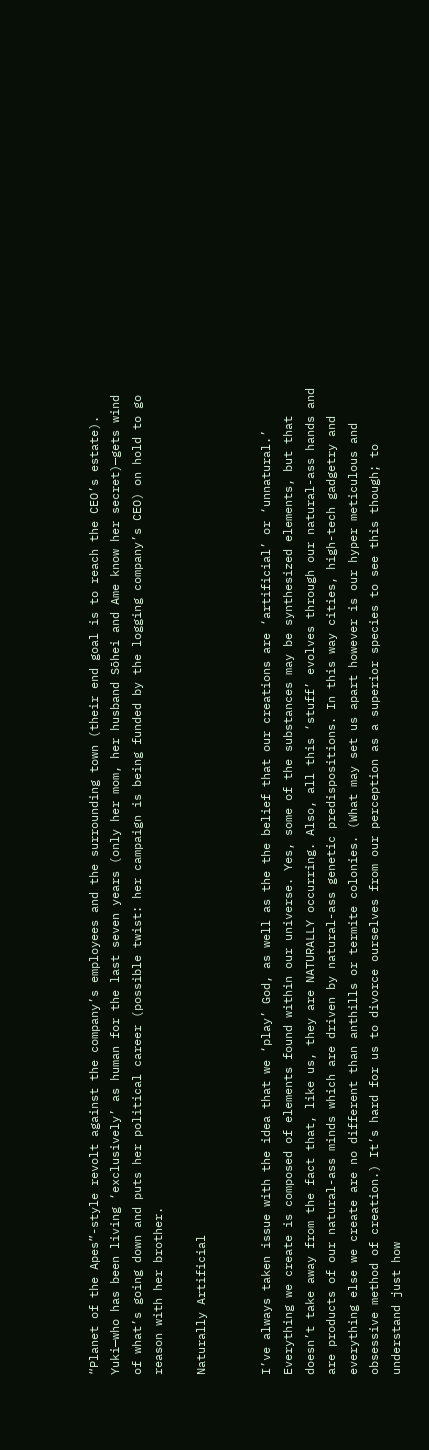“Planet of the Apes”-style revolt against the company’s employees and the surrounding town (their end goal is to reach the CEO’s estate). Yuki—who has been living ‘exclusively’ as human for the last seven years (only her mom, her husband Sōhei and Ame know her secret)—gets wind of what’s going down and puts her political career (possible twist: her campaign is being funded by the logging company’s CEO) on hold to go reason with her brother.

Naturally Artificial


I’ve always taken issue with the idea that we ‘play’ God, as well as the the belief that our creations are ‘artificial’ or ‘unnatural.’ Everything we create is composed of elements found within our universe. Yes, some of the substances may be synthesized elements, but that doesn’t take away from the fact that, like us, they are NATURALLY occurring. Also, all this ‘stuff’ evolves through our natural-ass hands and are products of our natural-ass minds which are driven by natural-ass genetic predispositions. In this way cities, high-tech gadgetry and everything else we create are no different than anthills or termite colonies. (What may set us apart however is our hyper meticulous and obsessive method of creation.) It’s hard for us to divorce ourselves from our perception as a superior species to see this though; to understand just how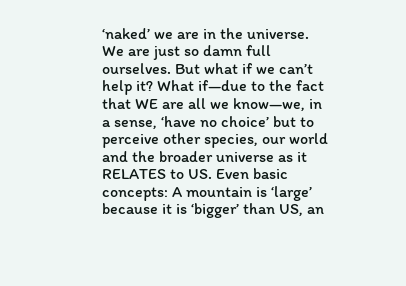‘naked’ we are in the universe. We are just so damn full ourselves. But what if we can’t help it? What if—due to the fact that WE are all we know—we, in a sense, ‘have no choice’ but to perceive other species, our world and the broader universe as it RELATES to US. Even basic concepts: A mountain is ‘large’ because it is ‘bigger’ than US, an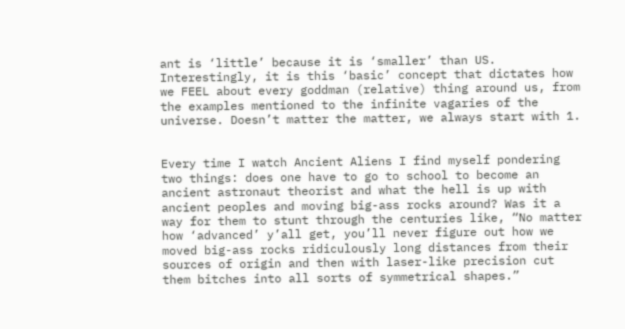ant is ‘little’ because it is ‘smaller’ than US. Interestingly, it is this ‘basic’ concept that dictates how we FEEL about every goddman (relative) thing around us, from the examples mentioned to the infinite vagaries of the universe. Doesn’t matter the matter, we always start with 1.


Every time I watch Ancient Aliens I find myself pondering two things: does one have to go to school to become an ancient astronaut theorist and what the hell is up with ancient peoples and moving big-ass rocks around? Was it a way for them to stunt through the centuries like, “No matter how ‘advanced’ y’all get, you’ll never figure out how we moved big-ass rocks ridiculously long distances from their sources of origin and then with laser-like precision cut them bitches into all sorts of symmetrical shapes.”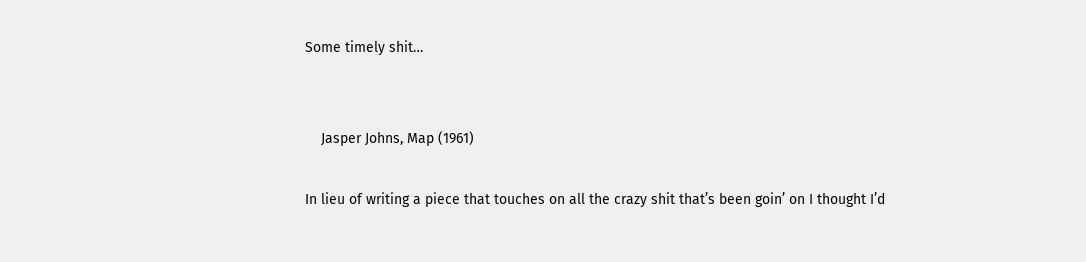Some timely shit…


    Jasper Johns, Map (1961)

In lieu of writing a piece that touches on all the crazy shit that’s been goin’ on I thought I’d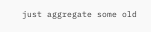just aggregate some old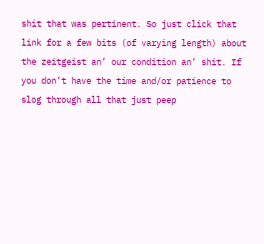shit that was pertinent. So just click that link for a few bits (of varying length) about the zeitgeist an’ our condition an’ shit. If you don’t have the time and/or patience to slog through all that just peep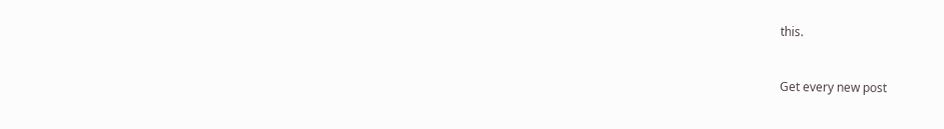this.


Get every new post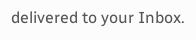delivered to your Inbox.